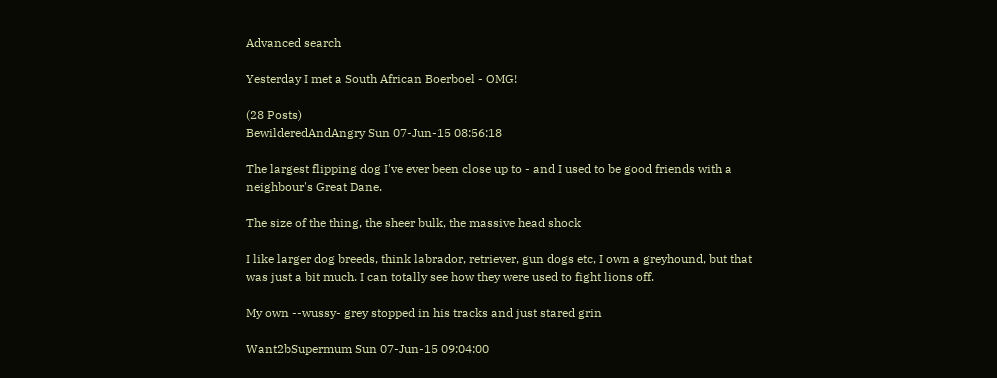Advanced search

Yesterday I met a South African Boerboel - OMG!

(28 Posts)
BewilderedAndAngry Sun 07-Jun-15 08:56:18

The largest flipping dog I've ever been close up to - and I used to be good friends with a neighbour's Great Dane.

The size of the thing, the sheer bulk, the massive head shock

I like larger dog breeds, think labrador, retriever, gun dogs etc, I own a greyhound, but that was just a bit much. I can totally see how they were used to fight lions off.

My own --wussy- grey stopped in his tracks and just stared grin

Want2bSupermum Sun 07-Jun-15 09:04:00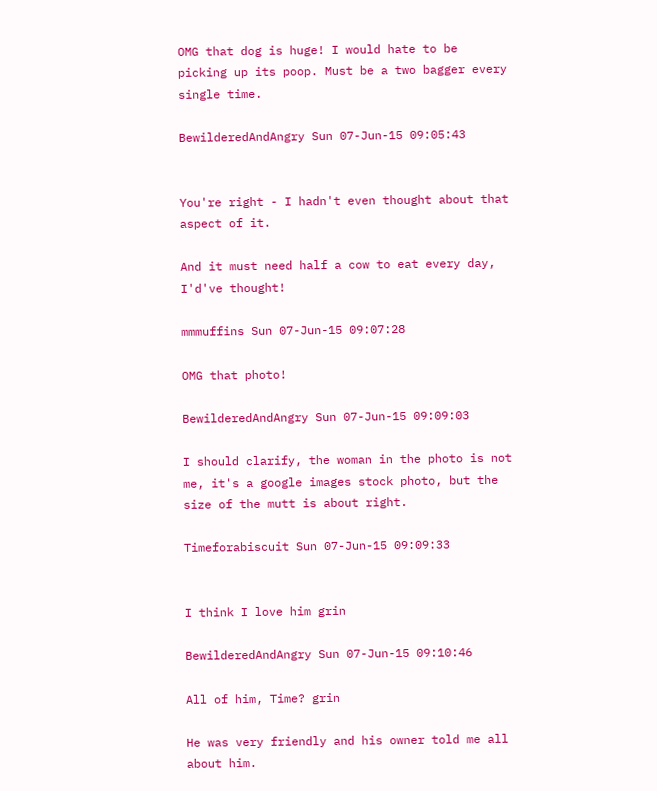OMG that dog is huge! I would hate to be picking up its poop. Must be a two bagger every single time.

BewilderedAndAngry Sun 07-Jun-15 09:05:43


You're right - I hadn't even thought about that aspect of it.

And it must need half a cow to eat every day, I'd've thought!

mmmuffins Sun 07-Jun-15 09:07:28

OMG that photo!

BewilderedAndAngry Sun 07-Jun-15 09:09:03

I should clarify, the woman in the photo is not me, it's a google images stock photo, but the size of the mutt is about right.

Timeforabiscuit Sun 07-Jun-15 09:09:33


I think I love him grin

BewilderedAndAngry Sun 07-Jun-15 09:10:46

All of him, Time? grin

He was very friendly and his owner told me all about him.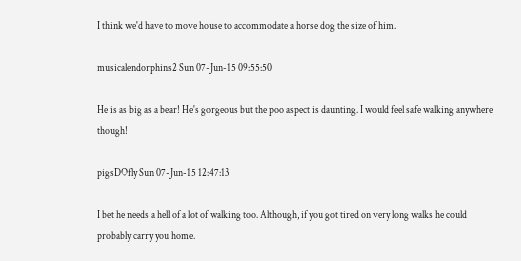I think we'd have to move house to accommodate a horse dog the size of him.

musicalendorphins2 Sun 07-Jun-15 09:55:50

He is as big as a bear! He's gorgeous but the poo aspect is daunting. I would feel safe walking anywhere though!

pigsDOfly Sun 07-Jun-15 12:47:13

I bet he needs a hell of a lot of walking too. Although, if you got tired on very long walks he could probably carry you home.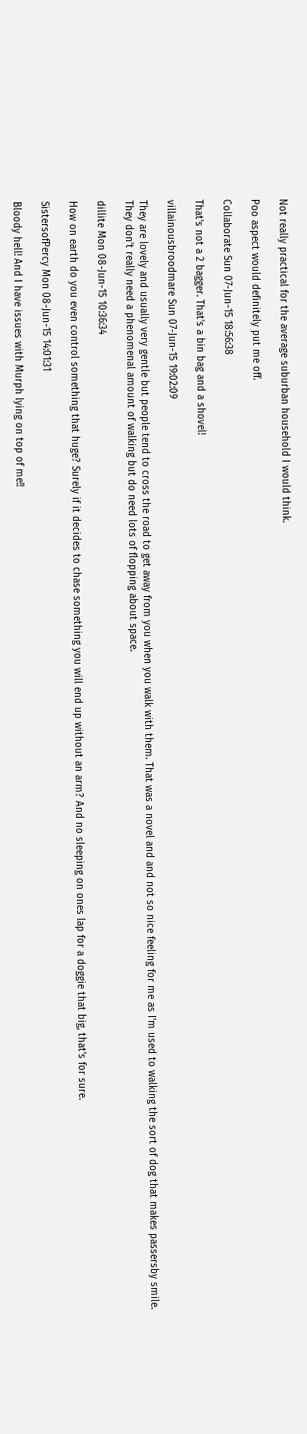Not really practical for the average suburban household I would think.

Poo aspect would definitely put me off.

Collaborate Sun 07-Jun-15 18:56:38

That's not a 2 bagger. That's a bin bag and a shovel!

villainousbroodmare Sun 07-Jun-15 19:02:09

They are lovely and usually very gentle but people tend to cross the road to get away from you when you walk with them. That was a novel and and not so nice feeling for me as I'm used to walking the sort of dog that makes passersby smile.
They don't really need a phenomenal amount of walking but do need lots of flopping about space.

dillite Mon 08-Jun-15 10:36:34

How on earth do you even control something that huge? Surely if it decides to chase something you will end up without an arm? And no sleeping on ones lap for a doggie that big, that's for sure.

SistersofPercy Mon 08-Jun-15 14:01:31

Bloody hell! And I have issues with Murph lying on top of me!!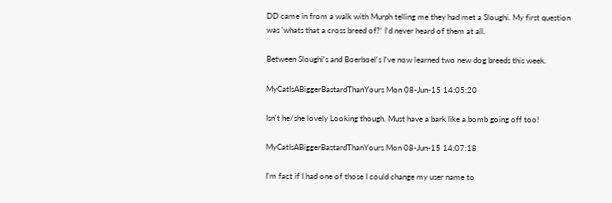DD came in from a walk with Murph telling me they had met a Sloughi. My first question was 'whats that a cross breed of?' I'd never heard of them at all.

Between Sloughi's and Boerboel's I've now learned two new dog breeds this week.

MyCatIsABiggerBastardThanYours Mon 08-Jun-15 14:05:20

Isn't he/she lovely Looking though. Must have a bark like a bomb going off too!

MyCatIsABiggerBastardThanYours Mon 08-Jun-15 14:07:18

I'm fact if I had one of those I could change my user name to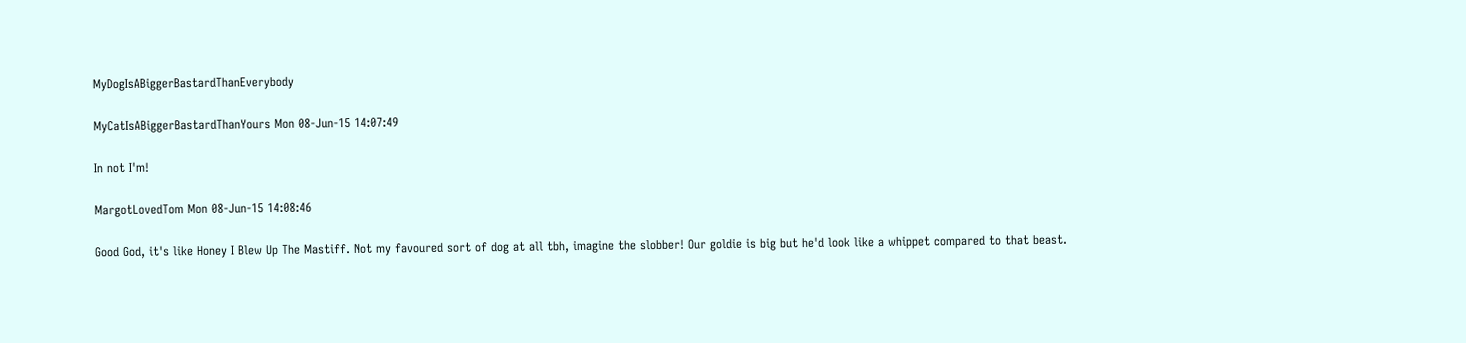MyDogIsABiggerBastardThanEverybody

MyCatIsABiggerBastardThanYours Mon 08-Jun-15 14:07:49

In not I'm!

MargotLovedTom Mon 08-Jun-15 14:08:46

Good God, it's like Honey I Blew Up The Mastiff. Not my favoured sort of dog at all tbh, imagine the slobber! Our goldie is big but he'd look like a whippet compared to that beast.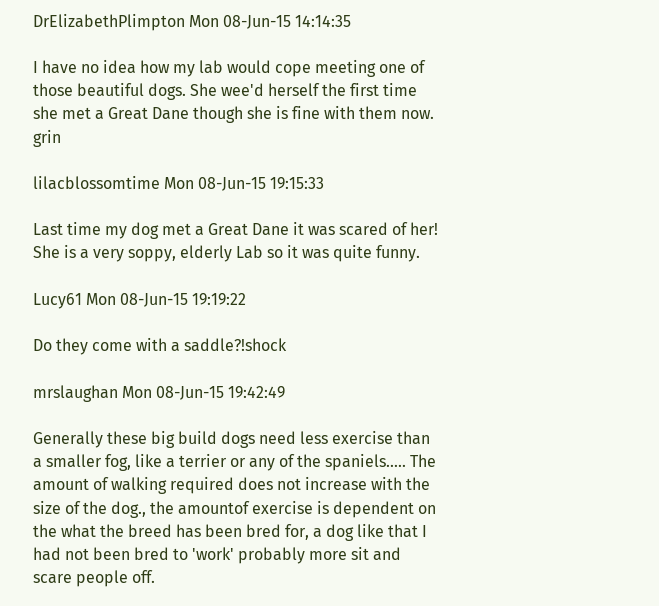DrElizabethPlimpton Mon 08-Jun-15 14:14:35

I have no idea how my lab would cope meeting one of those beautiful dogs. She wee'd herself the first time she met a Great Dane though she is fine with them now. grin

lilacblossomtime Mon 08-Jun-15 19:15:33

Last time my dog met a Great Dane it was scared of her! She is a very soppy, elderly Lab so it was quite funny.

Lucy61 Mon 08-Jun-15 19:19:22

Do they come with a saddle?!shock

mrslaughan Mon 08-Jun-15 19:42:49

Generally these big build dogs need less exercise than a smaller fog, like a terrier or any of the spaniels..... The amount of walking required does not increase with the size of the dog., the amountof exercise is dependent on the what the breed has been bred for, a dog like that I had not been bred to 'work' probably more sit and scare people off.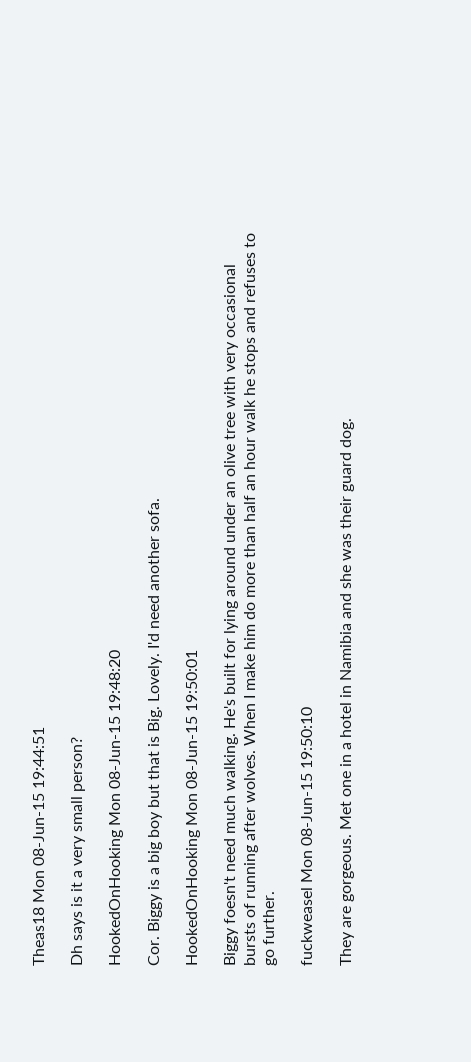Theas18 Mon 08-Jun-15 19:44:51

Dh says is it a very small person?

HookedOnHooking Mon 08-Jun-15 19:48:20

Cor. Biggy is a big boy but that is Big. Lovely. I'd need another sofa.

HookedOnHooking Mon 08-Jun-15 19:50:01

Biggy foesn't need much walking. He's built for lying around under an olive tree with very occasional bursts of running after wolves. When I make him do more than half an hour walk he stops and refuses to go further.

fuckweasel Mon 08-Jun-15 19:50:10

They are gorgeous. Met one in a hotel in Namibia and she was their guard dog.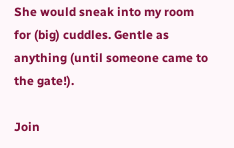She would sneak into my room for (big) cuddles. Gentle as anything (until someone came to the gate!).

Join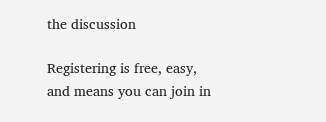the discussion

Registering is free, easy, and means you can join in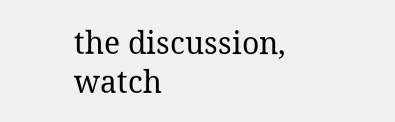the discussion, watch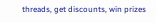threads, get discounts, win prizes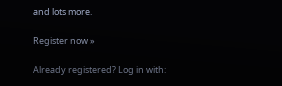and lots more.

Register now »

Already registered? Log in with: